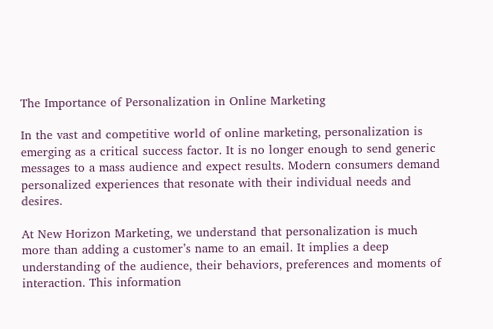The Importance of Personalization in Online Marketing

In the vast and competitive world of online marketing, personalization is emerging as a critical success factor. It is no longer enough to send generic messages to a mass audience and expect results. Modern consumers demand personalized experiences that resonate with their individual needs and desires.

At New Horizon Marketing, we understand that personalization is much more than adding a customer’s name to an email. It implies a deep understanding of the audience, their behaviors, preferences and moments of interaction. This information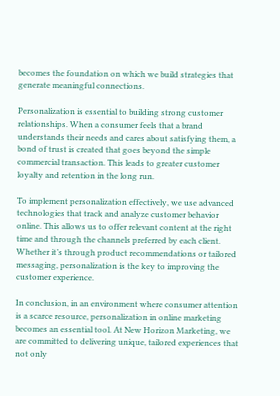becomes the foundation on which we build strategies that generate meaningful connections.

Personalization is essential to building strong customer relationships. When a consumer feels that a brand understands their needs and cares about satisfying them, a bond of trust is created that goes beyond the simple commercial transaction. This leads to greater customer loyalty and retention in the long run.

To implement personalization effectively, we use advanced technologies that track and analyze customer behavior online. This allows us to offer relevant content at the right time and through the channels preferred by each client. Whether it’s through product recommendations or tailored messaging, personalization is the key to improving the customer experience.

In conclusion, in an environment where consumer attention is a scarce resource, personalization in online marketing becomes an essential tool. At New Horizon Marketing, we are committed to delivering unique, tailored experiences that not only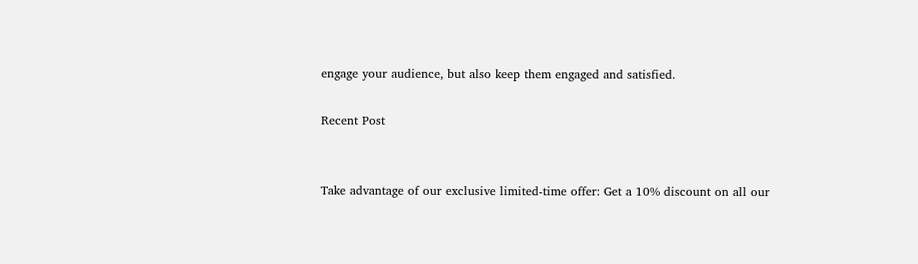engage your audience, but also keep them engaged and satisfied.

Recent Post


Take advantage of our exclusive limited-time offer: Get a 10% discount on all our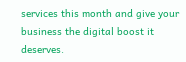services this month and give your business the digital boost it deserves.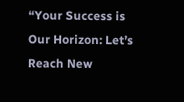“Your Success is Our Horizon: Let’s Reach New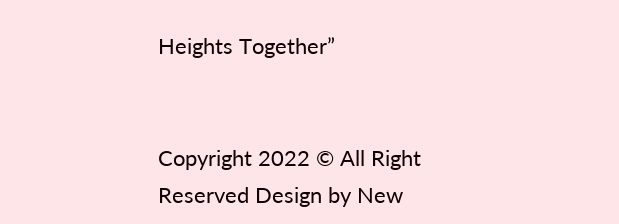Heights Together”


Copyright 2022 © All Right Reserved Design by New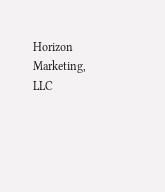Horizon Marketing, LLC